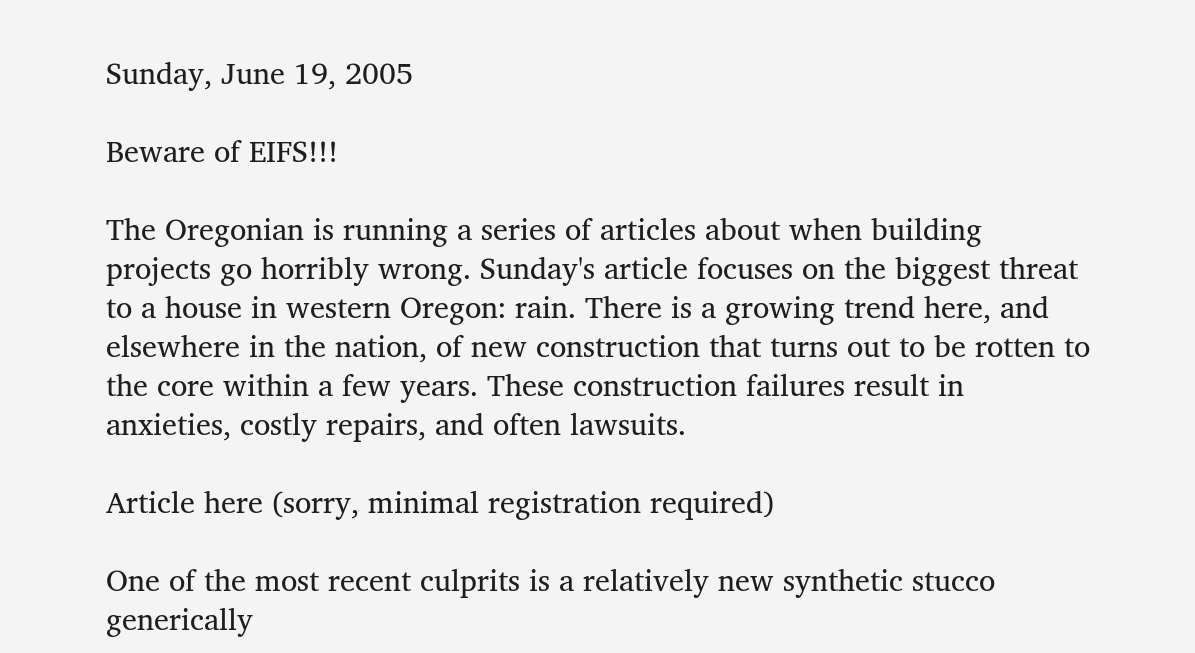Sunday, June 19, 2005

Beware of EIFS!!!

The Oregonian is running a series of articles about when building projects go horribly wrong. Sunday's article focuses on the biggest threat to a house in western Oregon: rain. There is a growing trend here, and elsewhere in the nation, of new construction that turns out to be rotten to the core within a few years. These construction failures result in anxieties, costly repairs, and often lawsuits.

Article here (sorry, minimal registration required)

One of the most recent culprits is a relatively new synthetic stucco generically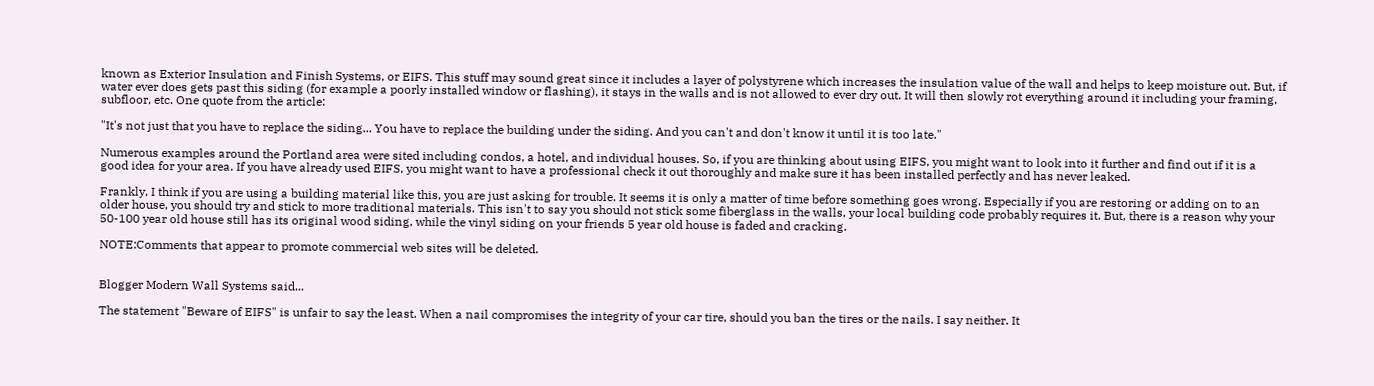known as Exterior Insulation and Finish Systems, or EIFS. This stuff may sound great since it includes a layer of polystyrene which increases the insulation value of the wall and helps to keep moisture out. But, if water ever does gets past this siding (for example a poorly installed window or flashing), it stays in the walls and is not allowed to ever dry out. It will then slowly rot everything around it including your framing, subfloor, etc. One quote from the article:

"It's not just that you have to replace the siding... You have to replace the building under the siding. And you can't and don't know it until it is too late."

Numerous examples around the Portland area were sited including condos, a hotel, and individual houses. So, if you are thinking about using EIFS, you might want to look into it further and find out if it is a good idea for your area. If you have already used EIFS, you might want to have a professional check it out thoroughly and make sure it has been installed perfectly and has never leaked.

Frankly, I think if you are using a building material like this, you are just asking for trouble. It seems it is only a matter of time before something goes wrong. Especially if you are restoring or adding on to an older house, you should try and stick to more traditional materials. This isn't to say you should not stick some fiberglass in the walls, your local building code probably requires it. But, there is a reason why your 50-100 year old house still has its original wood siding, while the vinyl siding on your friends 5 year old house is faded and cracking.

NOTE:Comments that appear to promote commercial web sites will be deleted.


Blogger Modern Wall Systems said...

The statement "Beware of EIFS" is unfair to say the least. When a nail compromises the integrity of your car tire, should you ban the tires or the nails. I say neither. It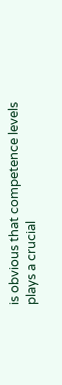is obvious that competence levels plays a crucial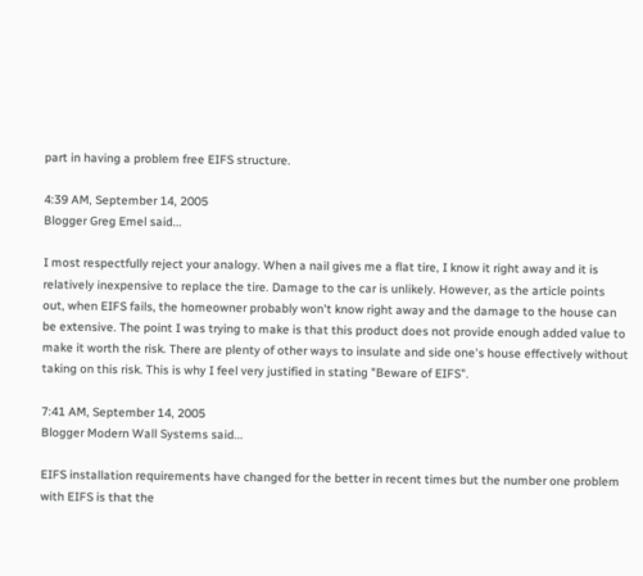part in having a problem free EIFS structure.

4:39 AM, September 14, 2005
Blogger Greg Emel said...

I most respectfully reject your analogy. When a nail gives me a flat tire, I know it right away and it is relatively inexpensive to replace the tire. Damage to the car is unlikely. However, as the article points out, when EIFS fails, the homeowner probably won't know right away and the damage to the house can be extensive. The point I was trying to make is that this product does not provide enough added value to make it worth the risk. There are plenty of other ways to insulate and side one's house effectively without taking on this risk. This is why I feel very justified in stating "Beware of EIFS".

7:41 AM, September 14, 2005
Blogger Modern Wall Systems said...

EIFS installation requirements have changed for the better in recent times but the number one problem with EIFS is that the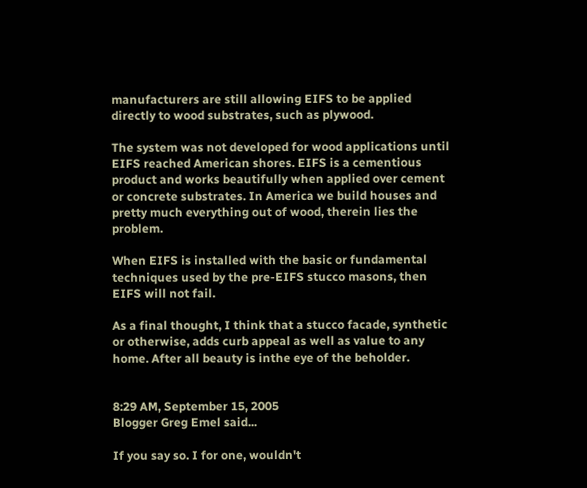manufacturers are still allowing EIFS to be applied directly to wood substrates, such as plywood.

The system was not developed for wood applications until EIFS reached American shores. EIFS is a cementious product and works beautifully when applied over cement or concrete substrates. In America we build houses and pretty much everything out of wood, therein lies the problem.

When EIFS is installed with the basic or fundamental techniques used by the pre-EIFS stucco masons, then EIFS will not fail.

As a final thought, I think that a stucco facade, synthetic or otherwise, adds curb appeal as well as value to any home. After all beauty is inthe eye of the beholder.


8:29 AM, September 15, 2005
Blogger Greg Emel said...

If you say so. I for one, wouldn't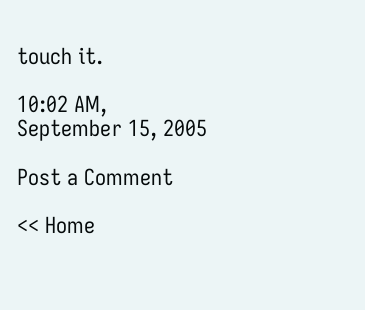touch it.

10:02 AM, September 15, 2005

Post a Comment

<< Home